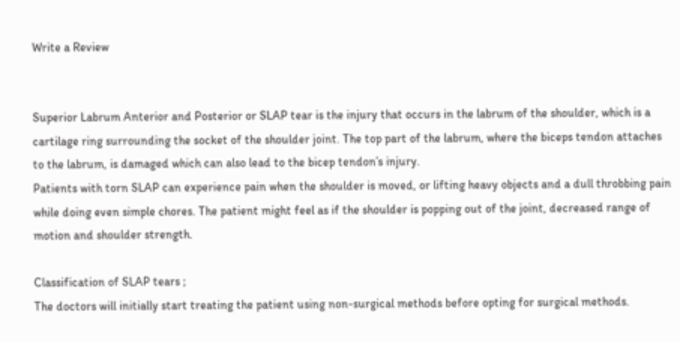Write a Review


Superior Labrum Anterior and Posterior or SLAP tear is the injury that occurs in the labrum of the shoulder, which is a cartilage ring surrounding the socket of the shoulder joint. The top part of the labrum, where the biceps tendon attaches to the labrum, is damaged which can also lead to the bicep tendon’s injury.
Patients with torn SLAP can experience pain when the shoulder is moved, or lifting heavy objects and a dull throbbing pain while doing even simple chores. The patient might feel as if the shoulder is popping out of the joint, decreased range of motion and shoulder strength.

Classification of SLAP tears ;
The doctors will initially start treating the patient using non-surgical methods before opting for surgical methods.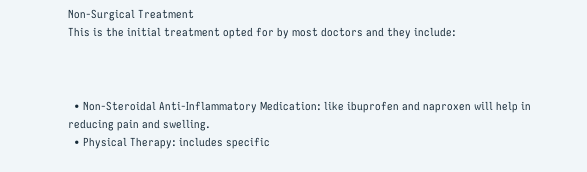Non-Surgical Treatment
This is the initial treatment opted for by most doctors and they include:



  • Non-Steroidal Anti-Inflammatory Medication: like ibuprofen and naproxen will help in reducing pain and swelling.
  • Physical Therapy: includes specific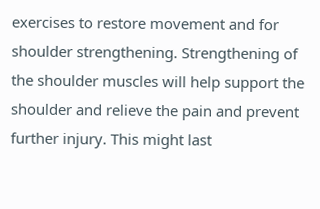exercises to restore movement and for shoulder strengthening. Strengthening of the shoulder muscles will help support the shoulder and relieve the pain and prevent further injury. This might last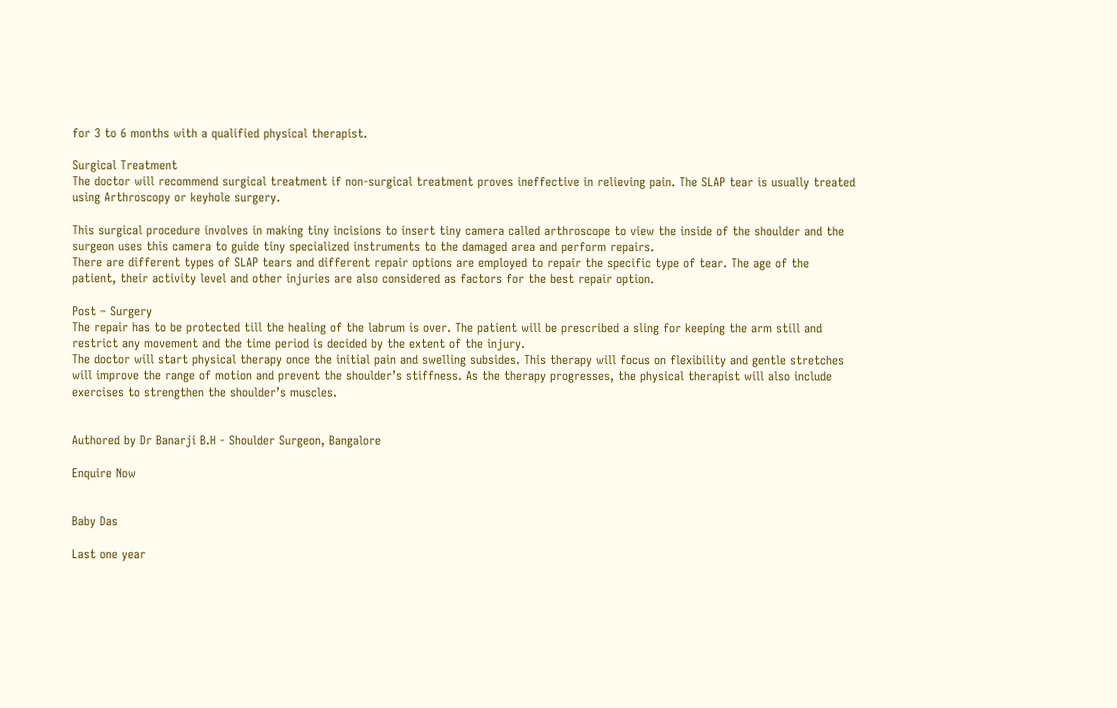for 3 to 6 months with a qualified physical therapist.

Surgical Treatment
The doctor will recommend surgical treatment if non-surgical treatment proves ineffective in relieving pain. The SLAP tear is usually treated using Arthroscopy or keyhole surgery.

This surgical procedure involves in making tiny incisions to insert tiny camera called arthroscope to view the inside of the shoulder and the surgeon uses this camera to guide tiny specialized instruments to the damaged area and perform repairs.
There are different types of SLAP tears and different repair options are employed to repair the specific type of tear. The age of the patient, their activity level and other injuries are also considered as factors for the best repair option.

Post – Surgery
The repair has to be protected till the healing of the labrum is over. The patient will be prescribed a sling for keeping the arm still and restrict any movement and the time period is decided by the extent of the injury.
The doctor will start physical therapy once the initial pain and swelling subsides. This therapy will focus on flexibility and gentle stretches will improve the range of motion and prevent the shoulder’s stiffness. As the therapy progresses, the physical therapist will also include exercises to strengthen the shoulder’s muscles.


Authored by Dr Banarji B.H - Shoulder Surgeon, Bangalore

Enquire Now


Baby Das

Last one year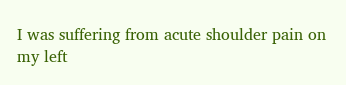I was suffering from acute shoulder pain on my left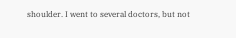shoulder. I went to several doctors, but not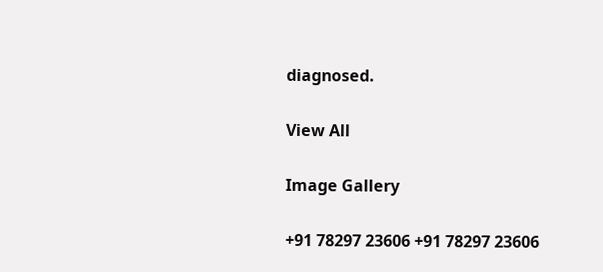diagnosed.

View All

Image Gallery

+91 78297 23606 +91 78297 23606